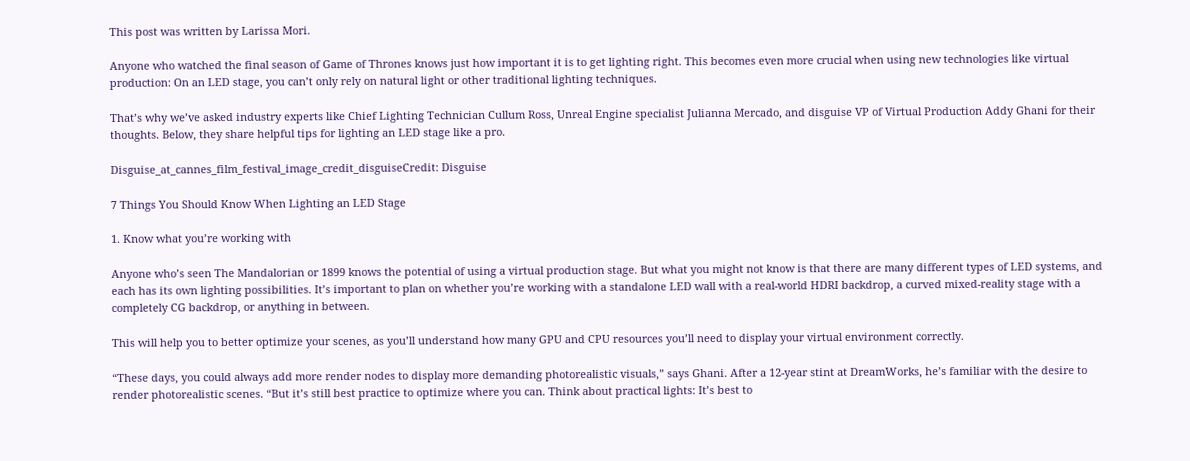This post was written by Larissa Mori.

Anyone who watched the final season of Game of Thrones knows just how important it is to get lighting right. This becomes even more crucial when using new technologies like virtual production: On an LED stage, you can’t only rely on natural light or other traditional lighting techniques.

That’s why we’ve asked industry experts like Chief Lighting Technician Cullum Ross, Unreal Engine specialist Julianna Mercado, and disguise VP of Virtual Production Addy Ghani for their thoughts. Below, they share helpful tips for lighting an LED stage like a pro.

Disguise_at_cannes_film_festival_image_credit_disguiseCredit: Disguise

7 Things You Should Know When Lighting an LED Stage

1. Know what you’re working with

Anyone who’s seen The Mandalorian or 1899 knows the potential of using a virtual production stage. But what you might not know is that there are many different types of LED systems, and each has its own lighting possibilities. It’s important to plan on whether you’re working with a standalone LED wall with a real-world HDRI backdrop, a curved mixed-reality stage with a completely CG backdrop, or anything in between.

This will help you to better optimize your scenes, as you’ll understand how many GPU and CPU resources you’ll need to display your virtual environment correctly.

“These days, you could always add more render nodes to display more demanding photorealistic visuals,” says Ghani. After a 12-year stint at DreamWorks, he’s familiar with the desire to render photorealistic scenes. “But it’s still best practice to optimize where you can. Think about practical lights: It’s best to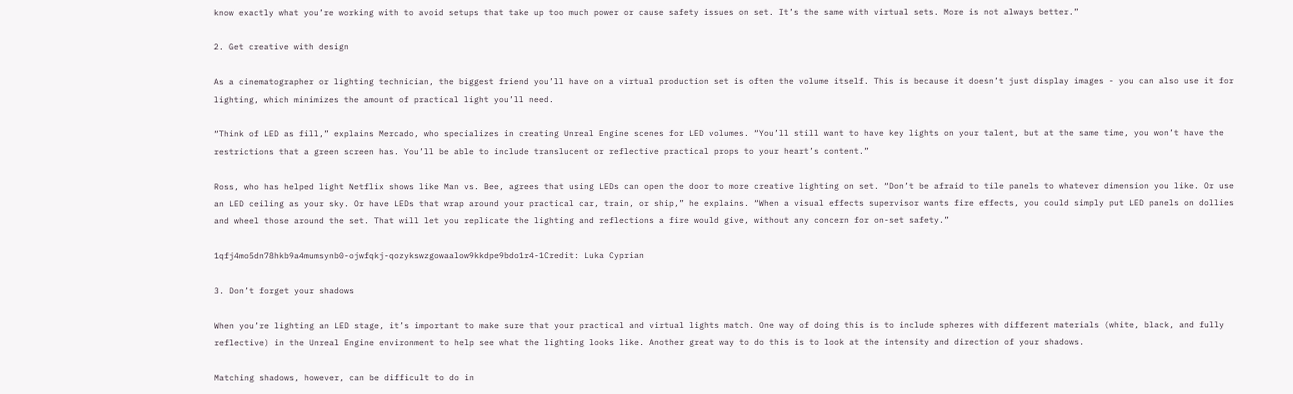know exactly what you’re working with to avoid setups that take up too much power or cause safety issues on set. It’s the same with virtual sets. More is not always better.”

2. Get creative with design

As a cinematographer or lighting technician, the biggest friend you’ll have on a virtual production set is often the volume itself. This is because it doesn’t just display images - you can also use it for lighting, which minimizes the amount of practical light you’ll need.

“Think of LED as fill,” explains Mercado, who specializes in creating Unreal Engine scenes for LED volumes. “You’ll still want to have key lights on your talent, but at the same time, you won’t have the restrictions that a green screen has. You’ll be able to include translucent or reflective practical props to your heart’s content.”

Ross, who has helped light Netflix shows like Man vs. Bee, agrees that using LEDs can open the door to more creative lighting on set. “Don’t be afraid to tile panels to whatever dimension you like. Or use an LED ceiling as your sky. Or have LEDs that wrap around your practical car, train, or ship,” he explains. “When a visual effects supervisor wants fire effects, you could simply put LED panels on dollies and wheel those around the set. That will let you replicate the lighting and reflections a fire would give, without any concern for on-set safety.”

1qfj4mo5dn78hkb9a4mumsynb0-ojwfqkj-qozykswzgowaalow9kkdpe9bdo1r4-1Credit: Luka Cyprian

3. Don’t forget your shadows

When you’re lighting an LED stage, it’s important to make sure that your practical and virtual lights match. One way of doing this is to include spheres with different materials (white, black, and fully reflective) in the Unreal Engine environment to help see what the lighting looks like. Another great way to do this is to look at the intensity and direction of your shadows.

Matching shadows, however, can be difficult to do in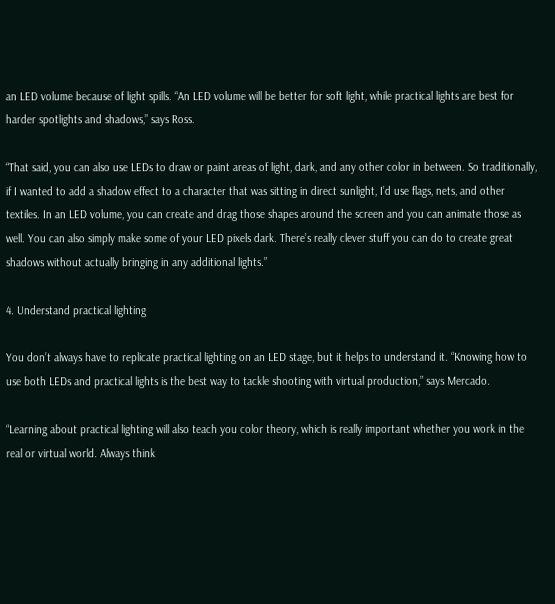an LED volume because of light spills. “An LED volume will be better for soft light, while practical lights are best for harder spotlights and shadows,” says Ross.

“That said, you can also use LEDs to draw or paint areas of light, dark, and any other color in between. So traditionally, if I wanted to add a shadow effect to a character that was sitting in direct sunlight, I’d use flags, nets, and other textiles. In an LED volume, you can create and drag those shapes around the screen and you can animate those as well. You can also simply make some of your LED pixels dark. There’s really clever stuff you can do to create great shadows without actually bringing in any additional lights.”

4. Understand practical lighting

You don’t always have to replicate practical lighting on an LED stage, but it helps to understand it. “Knowing how to use both LEDs and practical lights is the best way to tackle shooting with virtual production,” says Mercado.

“Learning about practical lighting will also teach you color theory, which is really important whether you work in the real or virtual world. Always think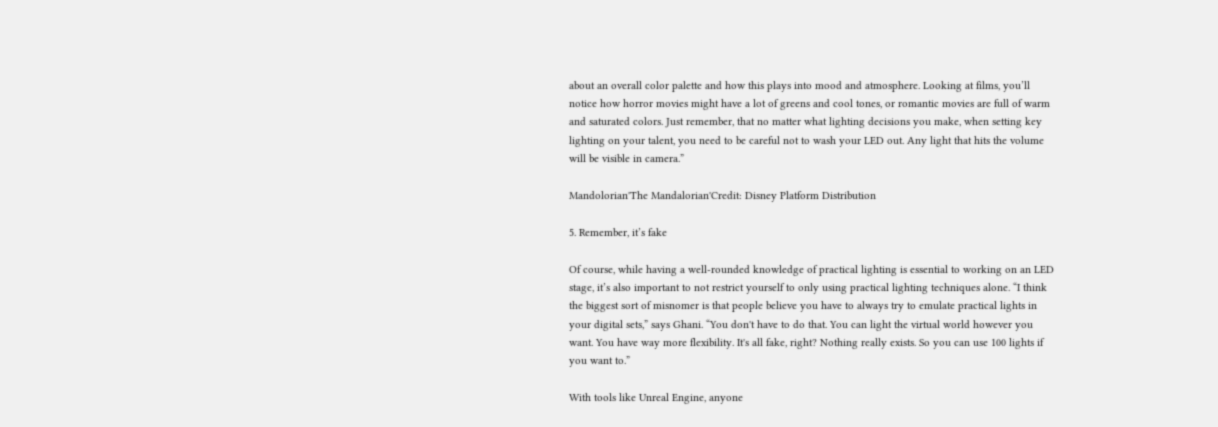about an overall color palette and how this plays into mood and atmosphere. Looking at films, you’ll notice how horror movies might have a lot of greens and cool tones, or romantic movies are full of warm and saturated colors. Just remember, that no matter what lighting decisions you make, when setting key lighting on your talent, you need to be careful not to wash your LED out. Any light that hits the volume will be visible in camera.”

Mandolorian'The Mandalorian'Credit: Disney Platform Distribution

5. Remember, it’s fake

Of course, while having a well-rounded knowledge of practical lighting is essential to working on an LED stage, it’s also important to not restrict yourself to only using practical lighting techniques alone. “I think the biggest sort of misnomer is that people believe you have to always try to emulate practical lights in your digital sets,” says Ghani. “You don't have to do that. You can light the virtual world however you want. You have way more flexibility. It's all fake, right? Nothing really exists. So you can use 100 lights if you want to.”

With tools like Unreal Engine, anyone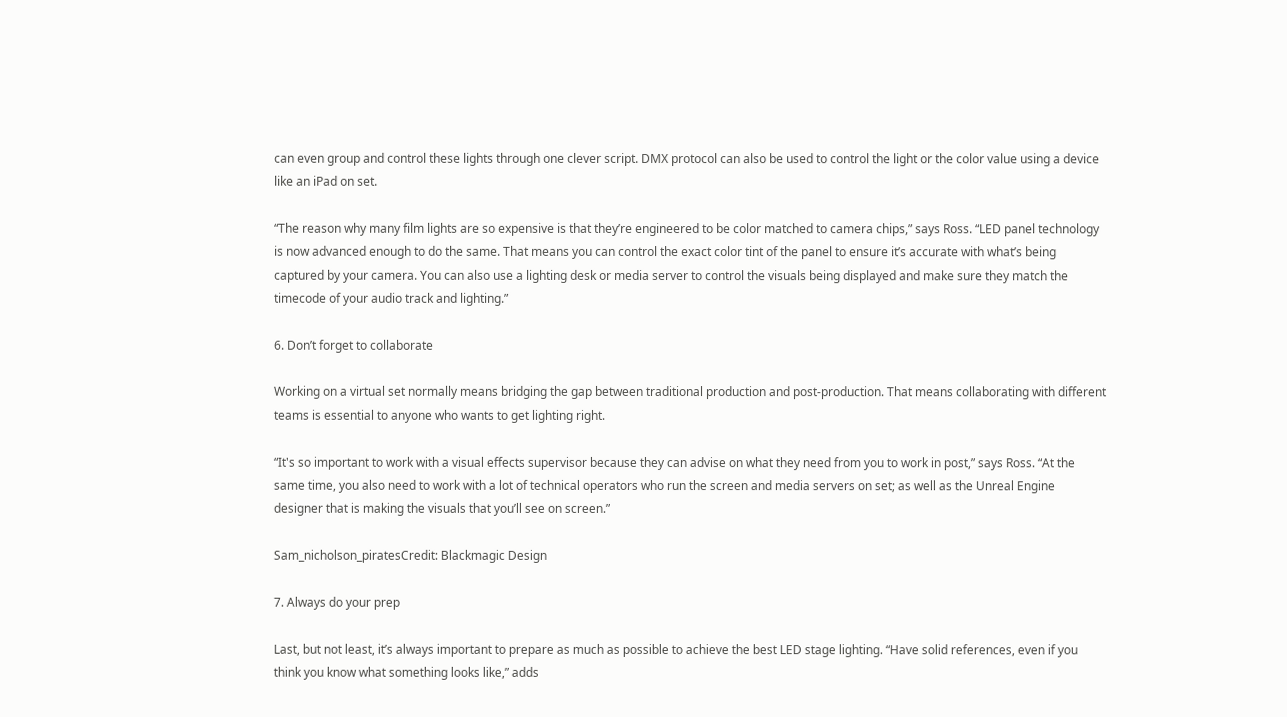can even group and control these lights through one clever script. DMX protocol can also be used to control the light or the color value using a device like an iPad on set.

“The reason why many film lights are so expensive is that they’re engineered to be color matched to camera chips,” says Ross. “LED panel technology is now advanced enough to do the same. That means you can control the exact color tint of the panel to ensure it’s accurate with what’s being captured by your camera. You can also use a lighting desk or media server to control the visuals being displayed and make sure they match the timecode of your audio track and lighting.”

6. Don’t forget to collaborate

Working on a virtual set normally means bridging the gap between traditional production and post-production. That means collaborating with different teams is essential to anyone who wants to get lighting right.

“It's so important to work with a visual effects supervisor because they can advise on what they need from you to work in post,” says Ross. “At the same time, you also need to work with a lot of technical operators who run the screen and media servers on set; as well as the Unreal Engine designer that is making the visuals that you’ll see on screen.”

Sam_nicholson_piratesCredit: Blackmagic Design

7. Always do your prep

Last, but not least, it’s always important to prepare as much as possible to achieve the best LED stage lighting. “Have solid references, even if you think you know what something looks like,” adds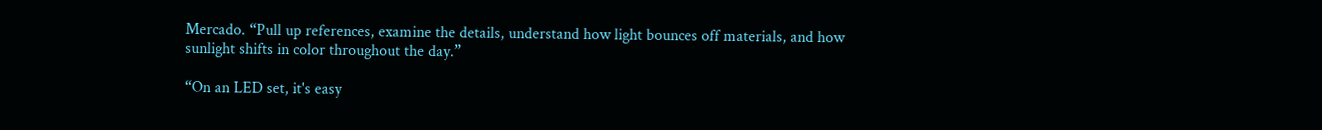Mercado. “Pull up references, examine the details, understand how light bounces off materials, and how sunlight shifts in color throughout the day.”

“On an LED set, it's easy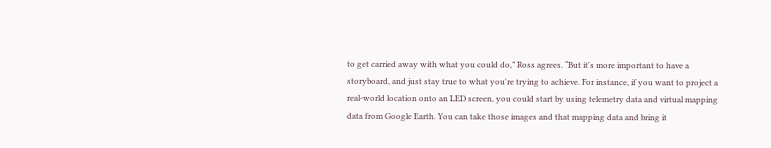to get carried away with what you could do,” Ross agrees. “But it's more important to have a storyboard, and just stay true to what you're trying to achieve. For instance, if you want to project a real-world location onto an LED screen, you could start by using telemetry data and virtual mapping data from Google Earth. You can take those images and that mapping data and bring it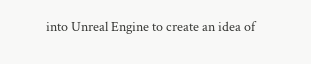into Unreal Engine to create an idea of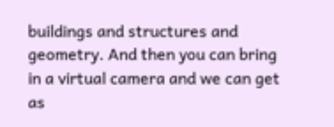buildings and structures and geometry. And then you can bring in a virtual camera and we can get as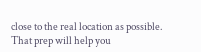close to the real location as possible. That prep will help you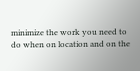minimize the work you need to do when on location and on the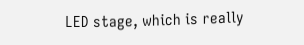LED stage, which is really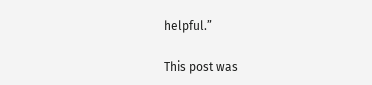helpful.”

This post was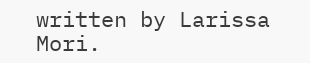written by Larissa Mori.